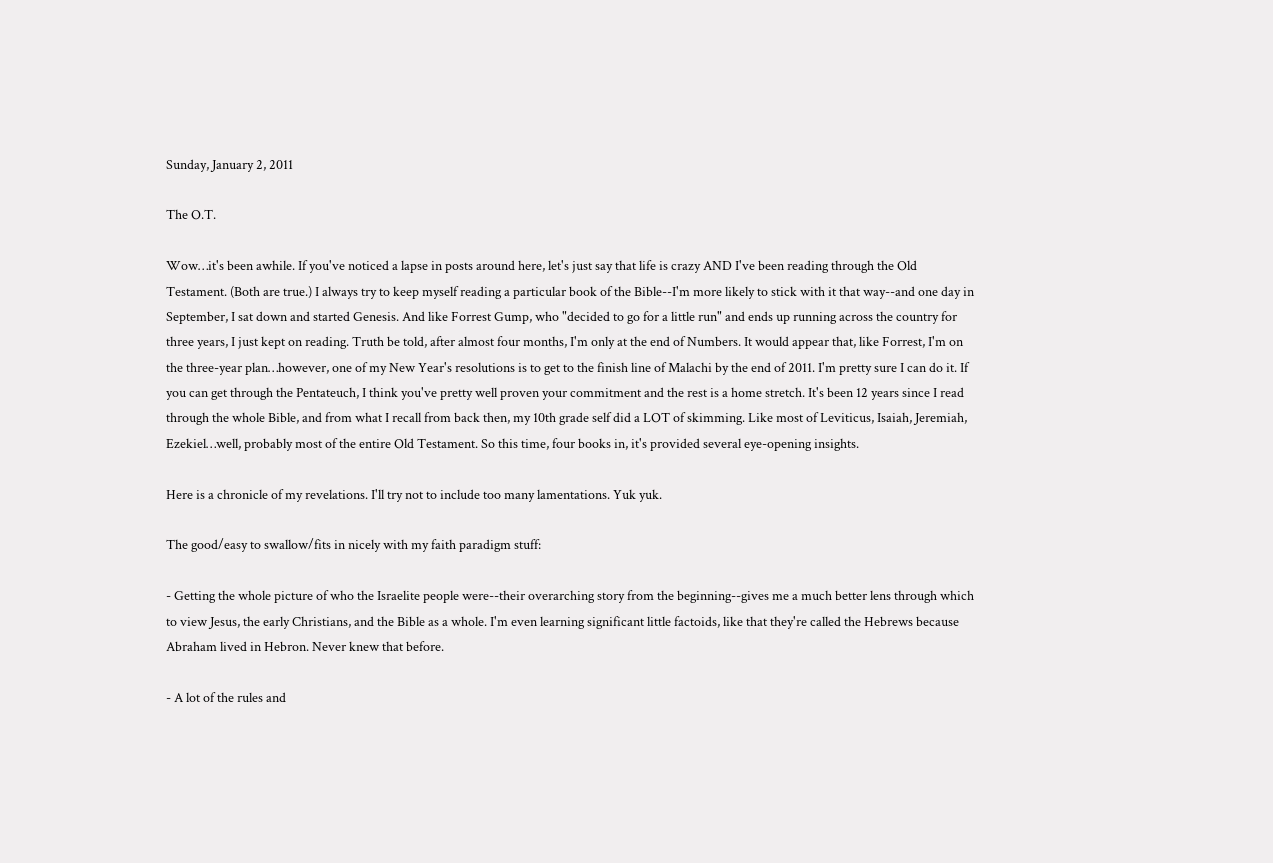Sunday, January 2, 2011

The O.T.

Wow…it's been awhile. If you've noticed a lapse in posts around here, let's just say that life is crazy AND I've been reading through the Old Testament. (Both are true.) I always try to keep myself reading a particular book of the Bible--I'm more likely to stick with it that way--and one day in September, I sat down and started Genesis. And like Forrest Gump, who "decided to go for a little run" and ends up running across the country for three years, I just kept on reading. Truth be told, after almost four months, I'm only at the end of Numbers. It would appear that, like Forrest, I'm on the three-year plan…however, one of my New Year's resolutions is to get to the finish line of Malachi by the end of 2011. I'm pretty sure I can do it. If you can get through the Pentateuch, I think you've pretty well proven your commitment and the rest is a home stretch. It's been 12 years since I read through the whole Bible, and from what I recall from back then, my 10th grade self did a LOT of skimming. Like most of Leviticus, Isaiah, Jeremiah, Ezekiel…well, probably most of the entire Old Testament. So this time, four books in, it's provided several eye-opening insights.

Here is a chronicle of my revelations. I'll try not to include too many lamentations. Yuk yuk.

The good/easy to swallow/fits in nicely with my faith paradigm stuff:

- Getting the whole picture of who the Israelite people were--their overarching story from the beginning--gives me a much better lens through which to view Jesus, the early Christians, and the Bible as a whole. I'm even learning significant little factoids, like that they're called the Hebrews because Abraham lived in Hebron. Never knew that before.

- A lot of the rules and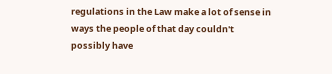regulations in the Law make a lot of sense in ways the people of that day couldn't possibly have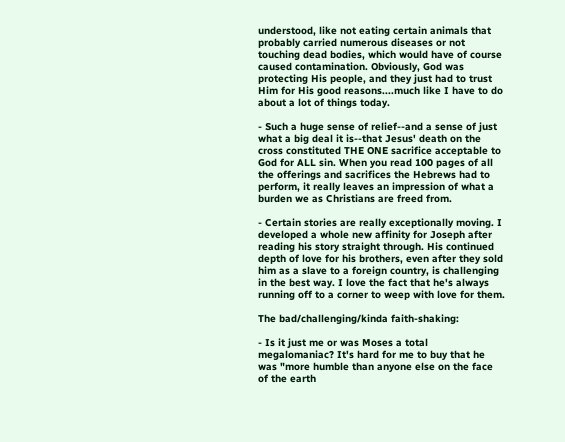understood, like not eating certain animals that probably carried numerous diseases or not touching dead bodies, which would have of course caused contamination. Obviously, God was protecting His people, and they just had to trust Him for His good reasons....much like I have to do about a lot of things today.

- Such a huge sense of relief--and a sense of just what a big deal it is--that Jesus' death on the cross constituted THE ONE sacrifice acceptable to God for ALL sin. When you read 100 pages of all the offerings and sacrifices the Hebrews had to perform, it really leaves an impression of what a burden we as Christians are freed from.

- Certain stories are really exceptionally moving. I developed a whole new affinity for Joseph after reading his story straight through. His continued depth of love for his brothers, even after they sold him as a slave to a foreign country, is challenging in the best way. I love the fact that he's always running off to a corner to weep with love for them.

The bad/challenging/kinda faith-shaking:

- Is it just me or was Moses a total megalomaniac? It's hard for me to buy that he was "more humble than anyone else on the face of the earth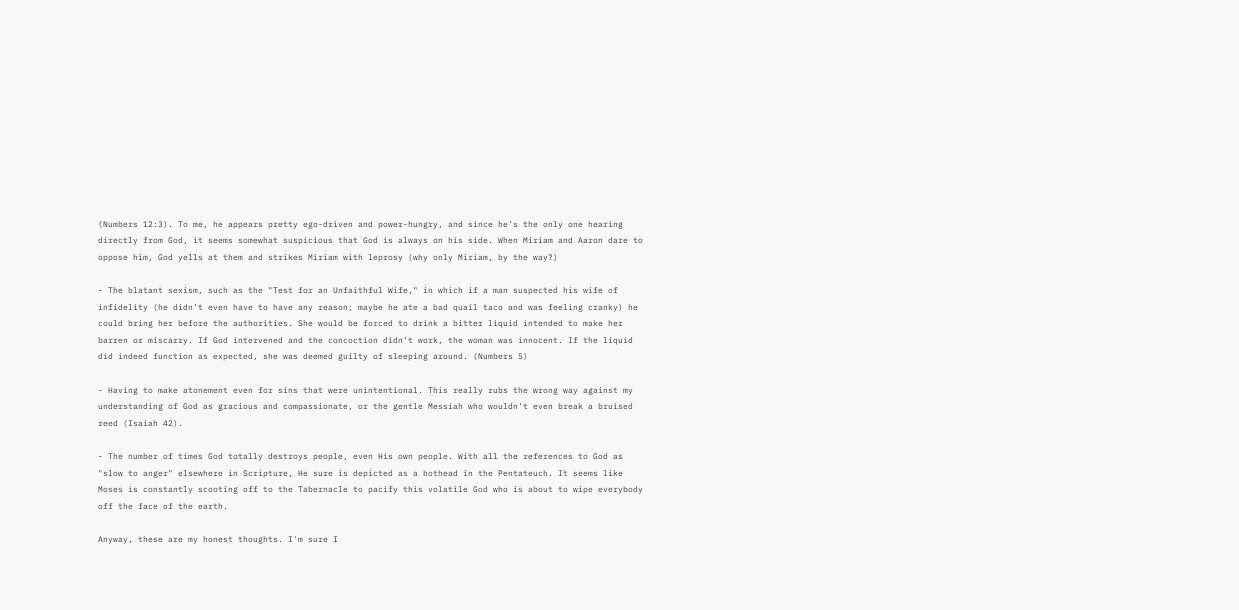(Numbers 12:3). To me, he appears pretty ego-driven and power-hungry, and since he's the only one hearing directly from God, it seems somewhat suspicious that God is always on his side. When Miriam and Aaron dare to oppose him, God yells at them and strikes Miriam with leprosy (why only Miriam, by the way?)

- The blatant sexism, such as the "Test for an Unfaithful Wife," in which if a man suspected his wife of infidelity (he didn't even have to have any reason; maybe he ate a bad quail taco and was feeling cranky) he could bring her before the authorities. She would be forced to drink a bitter liquid intended to make her barren or miscarry. If God intervened and the concoction didn't work, the woman was innocent. If the liquid did indeed function as expected, she was deemed guilty of sleeping around. (Numbers 5)

- Having to make atonement even for sins that were unintentional. This really rubs the wrong way against my understanding of God as gracious and compassionate, or the gentle Messiah who wouldn't even break a bruised reed (Isaiah 42).

- The number of times God totally destroys people, even His own people. With all the references to God as "slow to anger" elsewhere in Scripture, He sure is depicted as a hothead in the Pentateuch. It seems like Moses is constantly scooting off to the Tabernacle to pacify this volatile God who is about to wipe everybody off the face of the earth.

Anyway, these are my honest thoughts. I'm sure I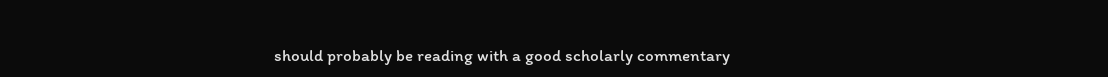should probably be reading with a good scholarly commentary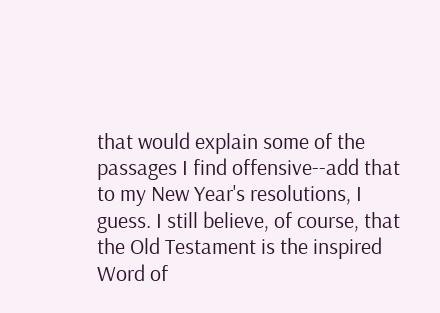that would explain some of the passages I find offensive--add that to my New Year's resolutions, I guess. I still believe, of course, that the Old Testament is the inspired Word of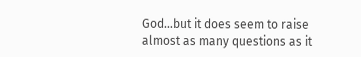God…but it does seem to raise almost as many questions as it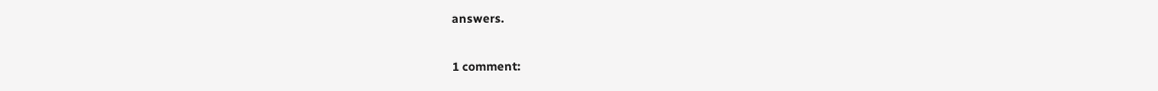answers.

1 comment: